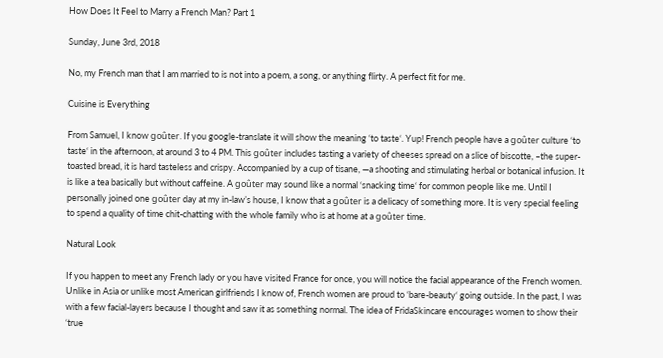How Does It Feel to Marry a French Man? Part 1

Sunday, June 3rd, 2018

No, my French man that I am married to is not into a poem, a song, or anything flirty. A perfect fit for me.

Cuisine is Everything

From Samuel, I know goûter. If you google-translate it will show the meaning ‘to taste‘. Yup! French people have a goûter culture ‘to taste‘ in the afternoon, at around 3 to 4 PM. This goûter includes tasting a variety of cheeses spread on a slice of biscotte, –the super-toasted bread, it is hard tasteless and crispy. Accompanied by a cup of tisane, —a shooting and stimulating herbal or botanical infusion. It is like a tea basically but without caffeine. A goûter may sound like a normal ‘snacking time‘ for common people like me. Until I personally joined one goûter day at my in-law’s house, I know that a goûter is a delicacy of something more. It is very special feeling to spend a quality of time chit-chatting with the whole family who is at home at a goûter time.

Natural Look

If you happen to meet any French lady or you have visited France for once, you will notice the facial appearance of the French women. Unlike in Asia or unlike most American girlfriends I know of, French women are proud to ‘bare-beauty‘ going outside. In the past, I was with a few facial-layers because I thought and saw it as something normal. The idea of FridaSkincare encourages women to show their ‘true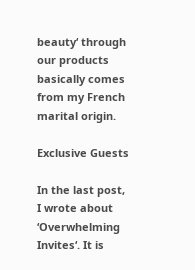beauty‘ through our products basically comes from my French marital origin.

Exclusive Guests

In the last post, I wrote about ‘Overwhelming Invites‘. It is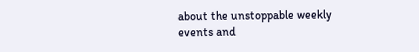about the unstoppable weekly events and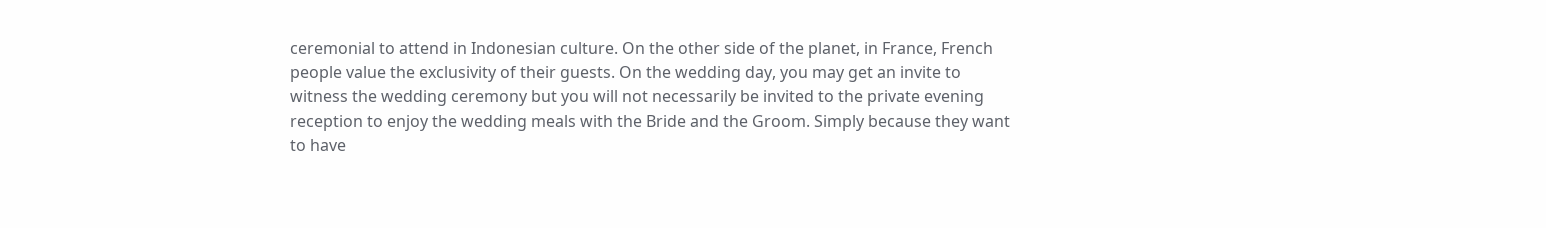ceremonial to attend in Indonesian culture. On the other side of the planet, in France, French people value the exclusivity of their guests. On the wedding day, you may get an invite to witness the wedding ceremony but you will not necessarily be invited to the private evening reception to enjoy the wedding meals with the Bride and the Groom. Simply because they want to have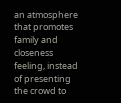an atmosphere that promotes family and closeness feeling, instead of presenting the crowd to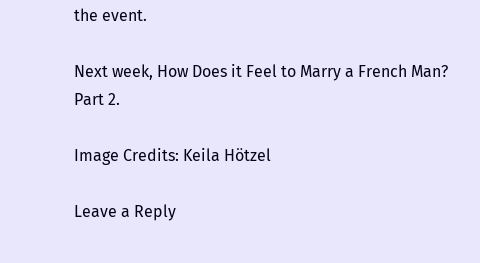the event.

Next week, How Does it Feel to Marry a French Man? Part 2.

Image Credits: Keila Hötzel

Leave a Reply